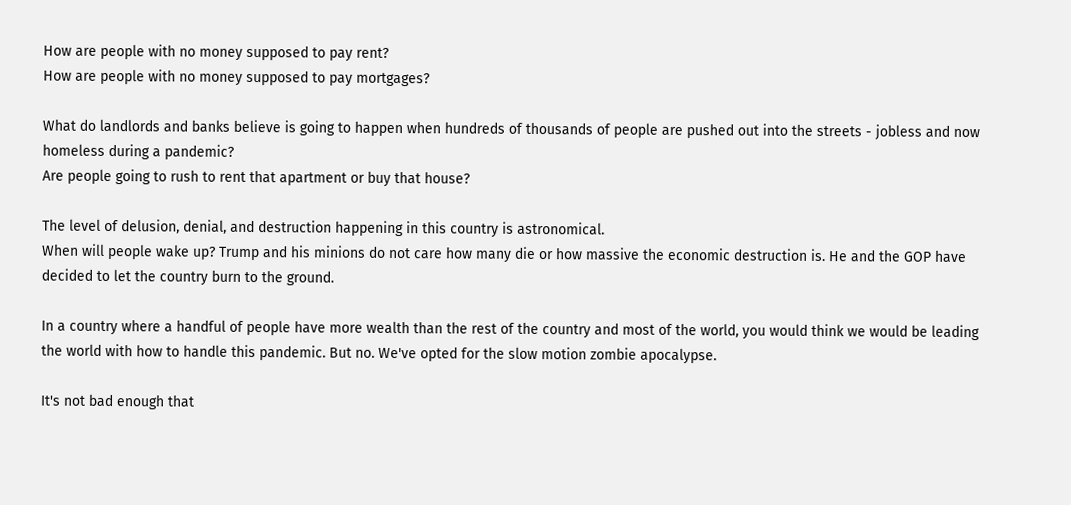How are people with no money supposed to pay rent?
How are people with no money supposed to pay mortgages?

What do landlords and banks believe is going to happen when hundreds of thousands of people are pushed out into the streets - jobless and now homeless during a pandemic?
Are people going to rush to rent that apartment or buy that house?

The level of delusion, denial, and destruction happening in this country is astronomical.
When will people wake up? Trump and his minions do not care how many die or how massive the economic destruction is. He and the GOP have decided to let the country burn to the ground.

In a country where a handful of people have more wealth than the rest of the country and most of the world, you would think we would be leading the world with how to handle this pandemic. But no. We've opted for the slow motion zombie apocalypse.

It's not bad enough that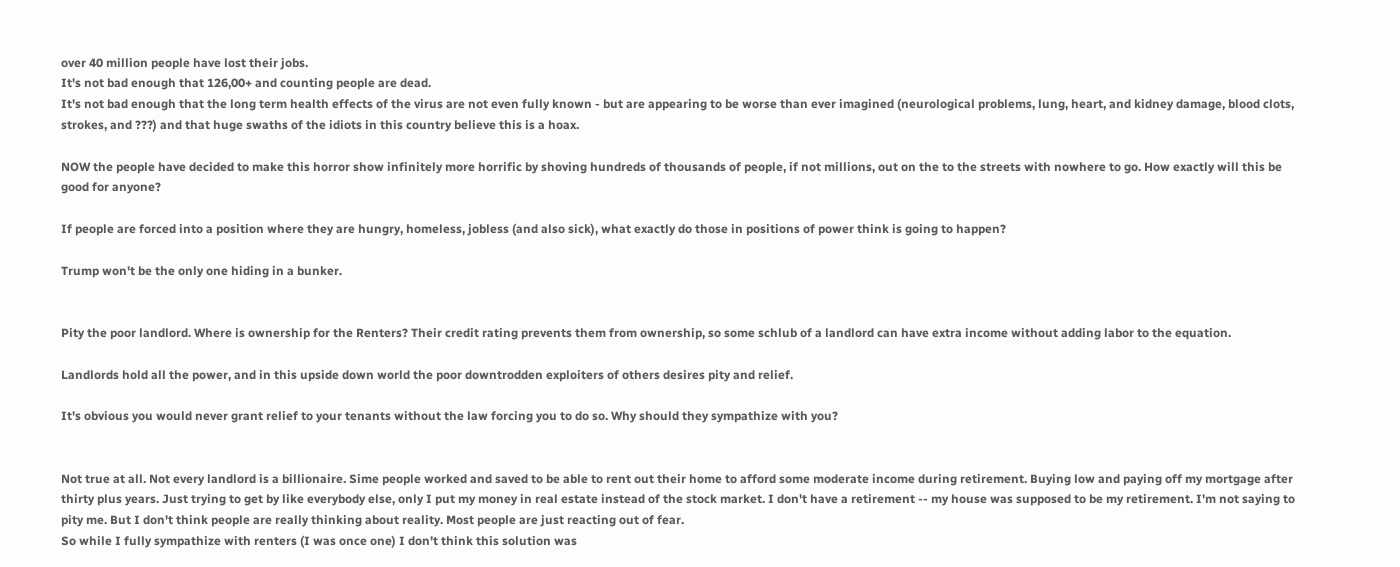over 40 million people have lost their jobs.
It's not bad enough that 126,00+ and counting people are dead.
It's not bad enough that the long term health effects of the virus are not even fully known - but are appearing to be worse than ever imagined (neurological problems, lung, heart, and kidney damage, blood clots, strokes, and ???) and that huge swaths of the idiots in this country believe this is a hoax.

NOW the people have decided to make this horror show infinitely more horrific by shoving hundreds of thousands of people, if not millions, out on the to the streets with nowhere to go. How exactly will this be good for anyone?

If people are forced into a position where they are hungry, homeless, jobless (and also sick), what exactly do those in positions of power think is going to happen?

Trump won't be the only one hiding in a bunker.


Pity the poor landlord. Where is ownership for the Renters? Their credit rating prevents them from ownership, so some schlub of a landlord can have extra income without adding labor to the equation.

Landlords hold all the power, and in this upside down world the poor downtrodden exploiters of others desires pity and relief.

It's obvious you would never grant relief to your tenants without the law forcing you to do so. Why should they sympathize with you?


Not true at all. Not every landlord is a billionaire. Sime people worked and saved to be able to rent out their home to afford some moderate income during retirement. Buying low and paying off my mortgage after thirty plus years. Just trying to get by like everybody else, only I put my money in real estate instead of the stock market. I don't have a retirement -- my house was supposed to be my retirement. I'm not saying to pity me. But I don't think people are really thinking about reality. Most people are just reacting out of fear.
So while I fully sympathize with renters (I was once one) I don't think this solution was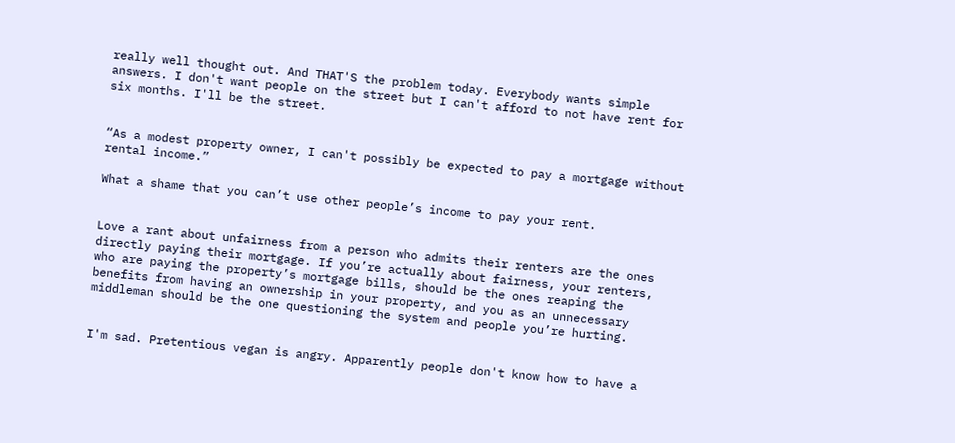really well thought out. And THAT'S the problem today. Everybody wants simple answers. I don't want people on the street but I can't afford to not have rent for six months. I'll be the street.


“As a modest property owner, I can't possibly be expected to pay a mortgage without rental income.”

What a shame that you can’t use other people’s income to pay your rent.


Love a rant about unfairness from a person who admits their renters are the ones directly paying their mortgage. If you’re actually about fairness, your renters, who are paying the property’s mortgage bills, should be the ones reaping the benefits from having an ownership in your property, and you as an unnecessary middleman should be the one questioning the system and people you’re hurting.


I'm sad. Pretentious vegan is angry. Apparently people don't know how to have a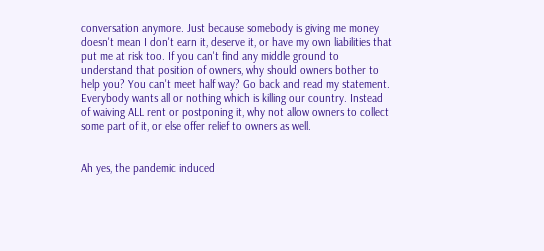conversation anymore. Just because somebody is giving me money doesn't mean I don't earn it, deserve it, or have my own liabilities that put me at risk too. If you can't find any middle ground to understand that position of owners, why should owners bother to help you? You can't meet half way? Go back and read my statement. Everybody wants all or nothing which is killing our country. Instead of waiving ALL rent or postponing it, why not allow owners to collect some part of it, or else offer relief to owners as well.


Ah yes, the pandemic induced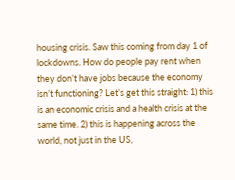housing crisis. Saw this coming from day 1 of lockdowns. How do people pay rent when they don’t have jobs because the economy isn’t functioning? Let’s get this straight: 1) this is an economic crisis and a health crisis at the same time. 2) this is happening across the world, not just in the US,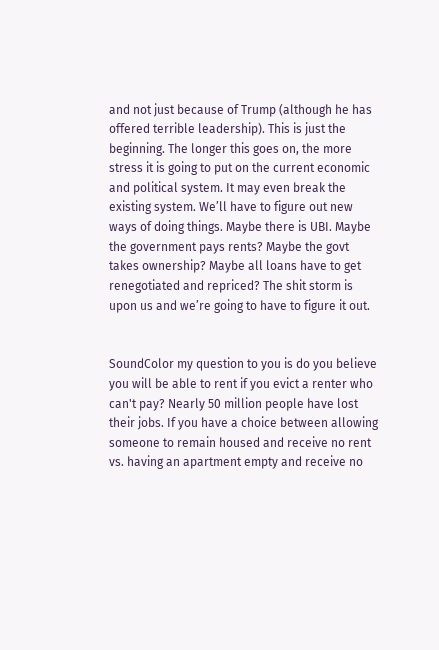and not just because of Trump (although he has offered terrible leadership). This is just the beginning. The longer this goes on, the more stress it is going to put on the current economic and political system. It may even break the existing system. We’ll have to figure out new ways of doing things. Maybe there is UBI. Maybe the government pays rents? Maybe the govt takes ownership? Maybe all loans have to get renegotiated and repriced? The shit storm is upon us and we’re going to have to figure it out.


SoundColor my question to you is do you believe you will be able to rent if you evict a renter who can't pay? Nearly 50 million people have lost their jobs. If you have a choice between allowing someone to remain housed and receive no rent vs. having an apartment empty and receive no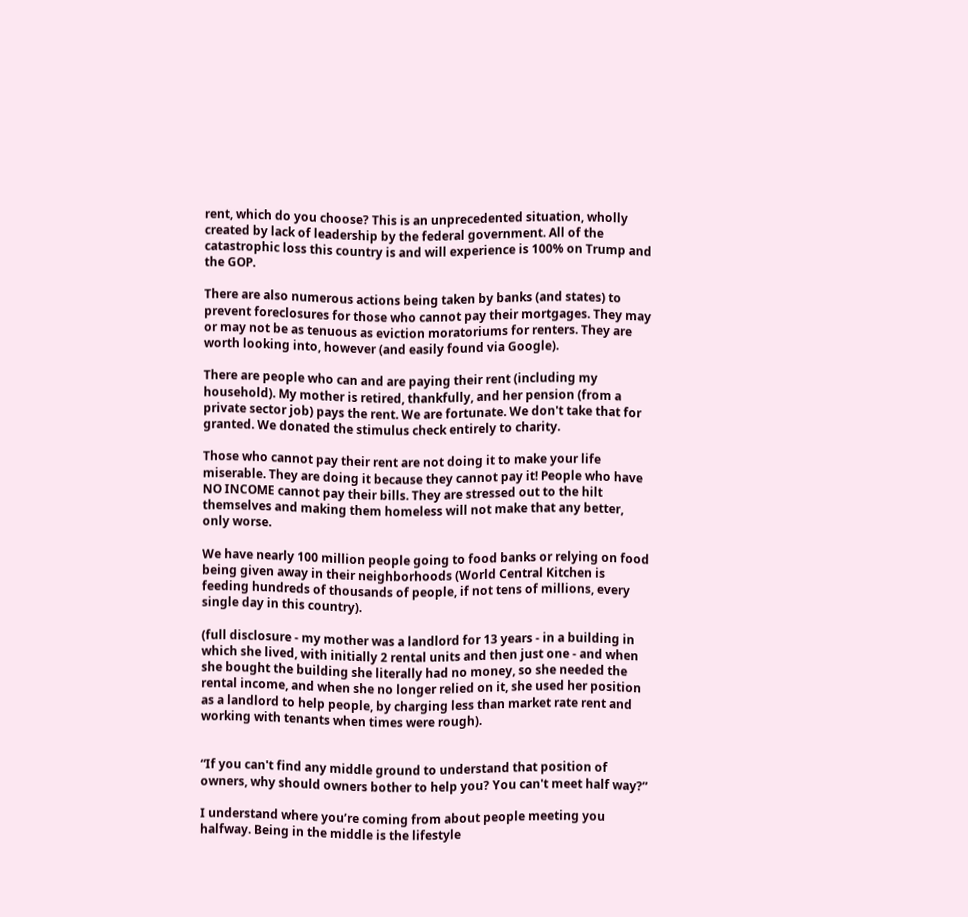rent, which do you choose? This is an unprecedented situation, wholly created by lack of leadership by the federal government. All of the catastrophic loss this country is and will experience is 100% on Trump and the GOP.

There are also numerous actions being taken by banks (and states) to prevent foreclosures for those who cannot pay their mortgages. They may or may not be as tenuous as eviction moratoriums for renters. They are worth looking into, however (and easily found via Google).

There are people who can and are paying their rent (including my household). My mother is retired, thankfully, and her pension (from a private sector job) pays the rent. We are fortunate. We don't take that for granted. We donated the stimulus check entirely to charity.

Those who cannot pay their rent are not doing it to make your life miserable. They are doing it because they cannot pay it! People who have NO INCOME cannot pay their bills. They are stressed out to the hilt themselves and making them homeless will not make that any better, only worse.

We have nearly 100 million people going to food banks or relying on food being given away in their neighborhoods (World Central Kitchen is feeding hundreds of thousands of people, if not tens of millions, every single day in this country).

(full disclosure - my mother was a landlord for 13 years - in a building in which she lived, with initially 2 rental units and then just one - and when she bought the building she literally had no money, so she needed the rental income, and when she no longer relied on it, she used her position as a landlord to help people, by charging less than market rate rent and working with tenants when times were rough).


“If you can't find any middle ground to understand that position of owners, why should owners bother to help you? You can't meet half way?”

I understand where you’re coming from about people meeting you halfway. Being in the middle is the lifestyle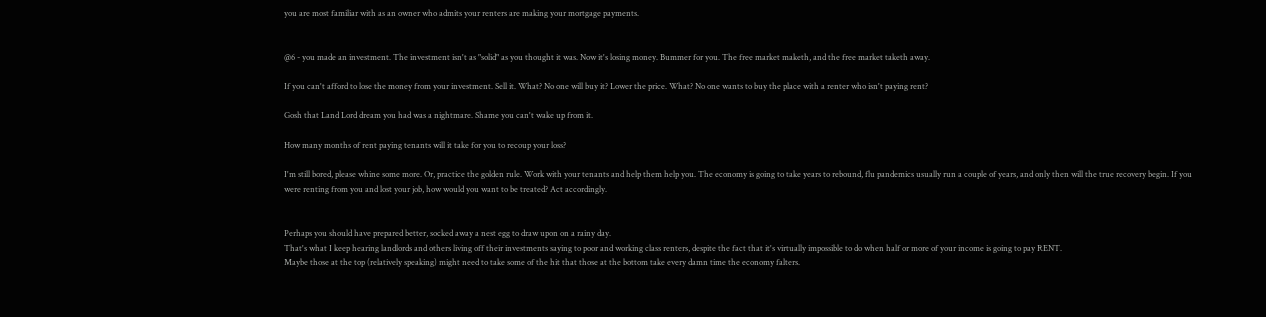you are most familiar with as an owner who admits your renters are making your mortgage payments.


@6 - you made an investment. The investment isn't as "solid" as you thought it was. Now it's losing money. Bummer for you. The free market maketh, and the free market taketh away.

If you can't afford to lose the money from your investment. Sell it. What? No one will buy it? Lower the price. What? No one wants to buy the place with a renter who isn't paying rent?

Gosh that Land Lord dream you had was a nightmare. Shame you can't wake up from it.

How many months of rent paying tenants will it take for you to recoup your loss?

I'm still bored, please whine some more. Or, practice the golden rule. Work with your tenants and help them help you. The economy is going to take years to rebound, flu pandemics usually run a couple of years, and only then will the true recovery begin. If you were renting from you and lost your job, how would you want to be treated? Act accordingly.


Perhaps you should have prepared better, socked away a nest egg to draw upon on a rainy day.
That's what I keep hearing landlords and others living off their investments saying to poor and working class renters, despite the fact that it's virtually impossible to do when half or more of your income is going to pay RENT.
Maybe those at the top (relatively speaking) might need to take some of the hit that those at the bottom take every damn time the economy falters.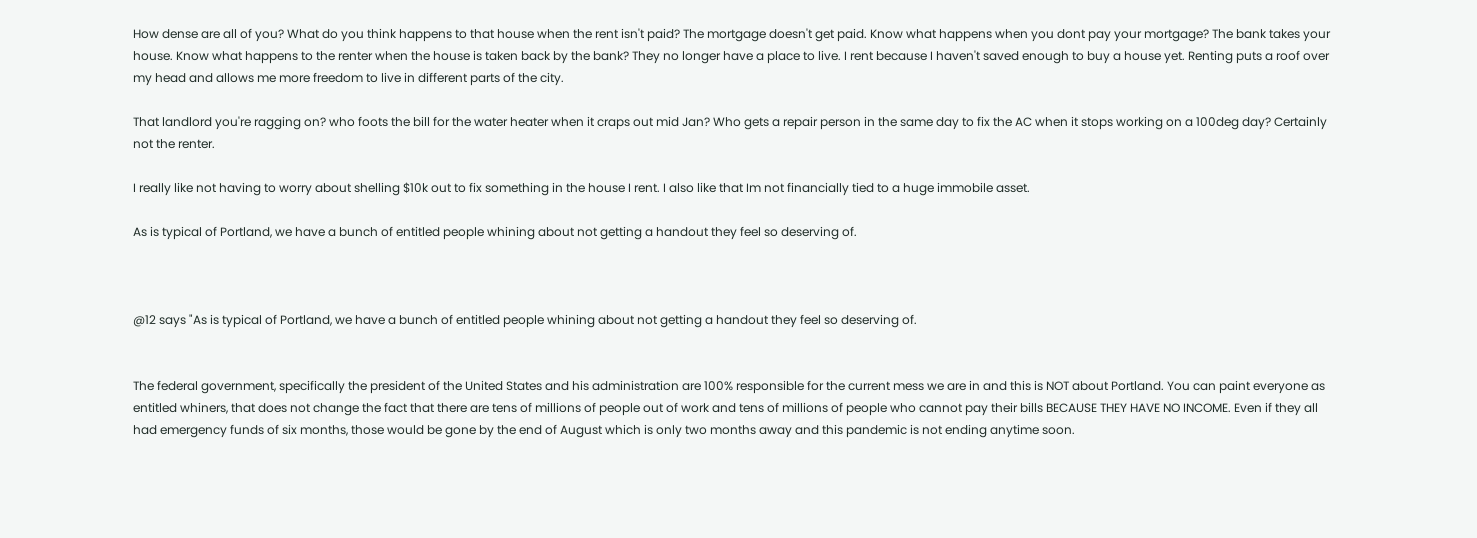How dense are all of you? What do you think happens to that house when the rent isn't paid? The mortgage doesn't get paid. Know what happens when you dont pay your mortgage? The bank takes your house. Know what happens to the renter when the house is taken back by the bank? They no longer have a place to live. I rent because I haven't saved enough to buy a house yet. Renting puts a roof over my head and allows me more freedom to live in different parts of the city.

That landlord you're ragging on? who foots the bill for the water heater when it craps out mid Jan? Who gets a repair person in the same day to fix the AC when it stops working on a 100deg day? Certainly not the renter.

I really like not having to worry about shelling $10k out to fix something in the house I rent. I also like that Im not financially tied to a huge immobile asset.

As is typical of Portland, we have a bunch of entitled people whining about not getting a handout they feel so deserving of.



@12 says "As is typical of Portland, we have a bunch of entitled people whining about not getting a handout they feel so deserving of.


The federal government, specifically the president of the United States and his administration are 100% responsible for the current mess we are in and this is NOT about Portland. You can paint everyone as entitled whiners, that does not change the fact that there are tens of millions of people out of work and tens of millions of people who cannot pay their bills BECAUSE THEY HAVE NO INCOME. Even if they all had emergency funds of six months, those would be gone by the end of August which is only two months away and this pandemic is not ending anytime soon.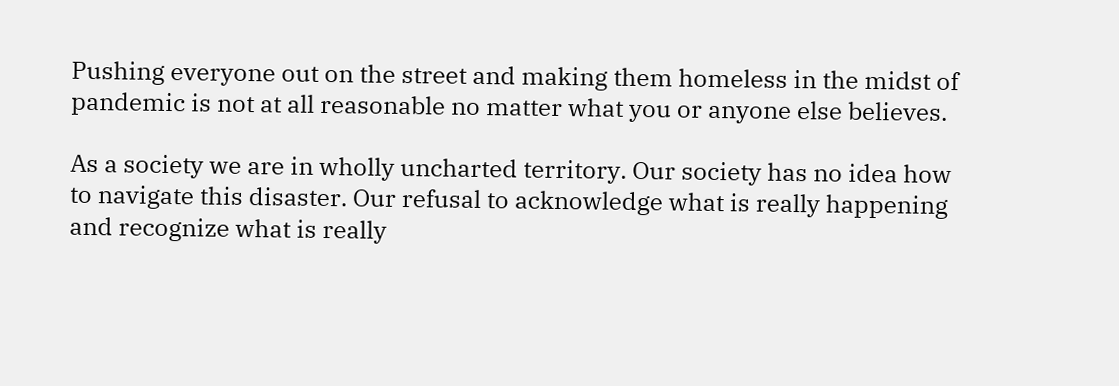Pushing everyone out on the street and making them homeless in the midst of pandemic is not at all reasonable no matter what you or anyone else believes.

As a society we are in wholly uncharted territory. Our society has no idea how to navigate this disaster. Our refusal to acknowledge what is really happening and recognize what is really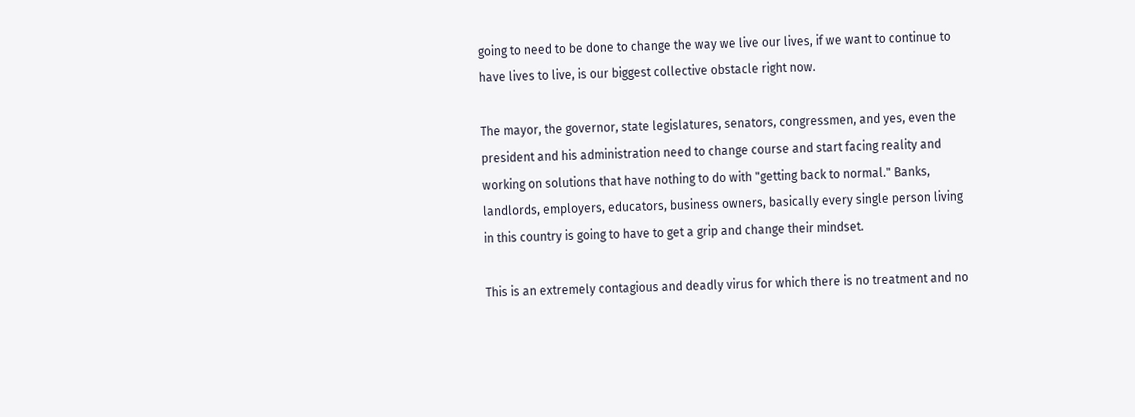going to need to be done to change the way we live our lives, if we want to continue to have lives to live, is our biggest collective obstacle right now.

The mayor, the governor, state legislatures, senators, congressmen, and yes, even the president and his administration need to change course and start facing reality and working on solutions that have nothing to do with "getting back to normal." Banks, landlords, employers, educators, business owners, basically every single person living in this country is going to have to get a grip and change their mindset.

This is an extremely contagious and deadly virus for which there is no treatment and no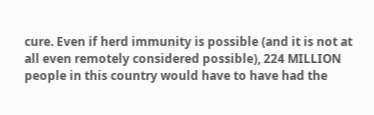cure. Even if herd immunity is possible (and it is not at all even remotely considered possible), 224 MILLION people in this country would have to have had the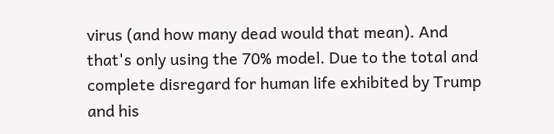virus (and how many dead would that mean). And that's only using the 70% model. Due to the total and complete disregard for human life exhibited by Trump and his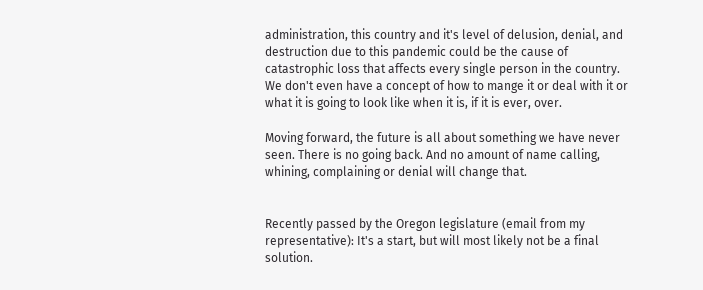administration, this country and it's level of delusion, denial, and destruction due to this pandemic could be the cause of catastrophic loss that affects every single person in the country. We don't even have a concept of how to mange it or deal with it or what it is going to look like when it is, if it is ever, over.

Moving forward, the future is all about something we have never seen. There is no going back. And no amount of name calling, whining, complaining or denial will change that.


Recently passed by the Oregon legislature (email from my representative): It's a start, but will most likely not be a final solution.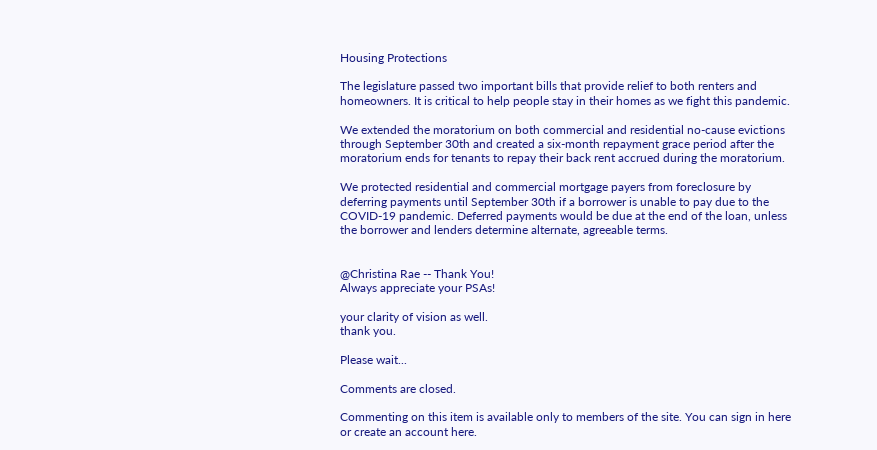Housing Protections

The legislature passed two important bills that provide relief to both renters and homeowners. It is critical to help people stay in their homes as we fight this pandemic.

We extended the moratorium on both commercial and residential no-cause evictions through September 30th and created a six-month repayment grace period after the moratorium ends for tenants to repay their back rent accrued during the moratorium.

We protected residential and commercial mortgage payers from foreclosure by deferring payments until September 30th if a borrower is unable to pay due to the COVID-19 pandemic. Deferred payments would be due at the end of the loan, unless the borrower and lenders determine alternate, agreeable terms.


@Christina Rae -- Thank You!
Always appreciate your PSAs!

your clarity of vision as well.
thank you.

Please wait...

Comments are closed.

Commenting on this item is available only to members of the site. You can sign in here or create an account here.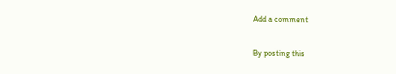Add a comment

By posting this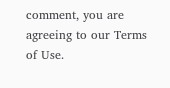comment, you are agreeing to our Terms of Use.